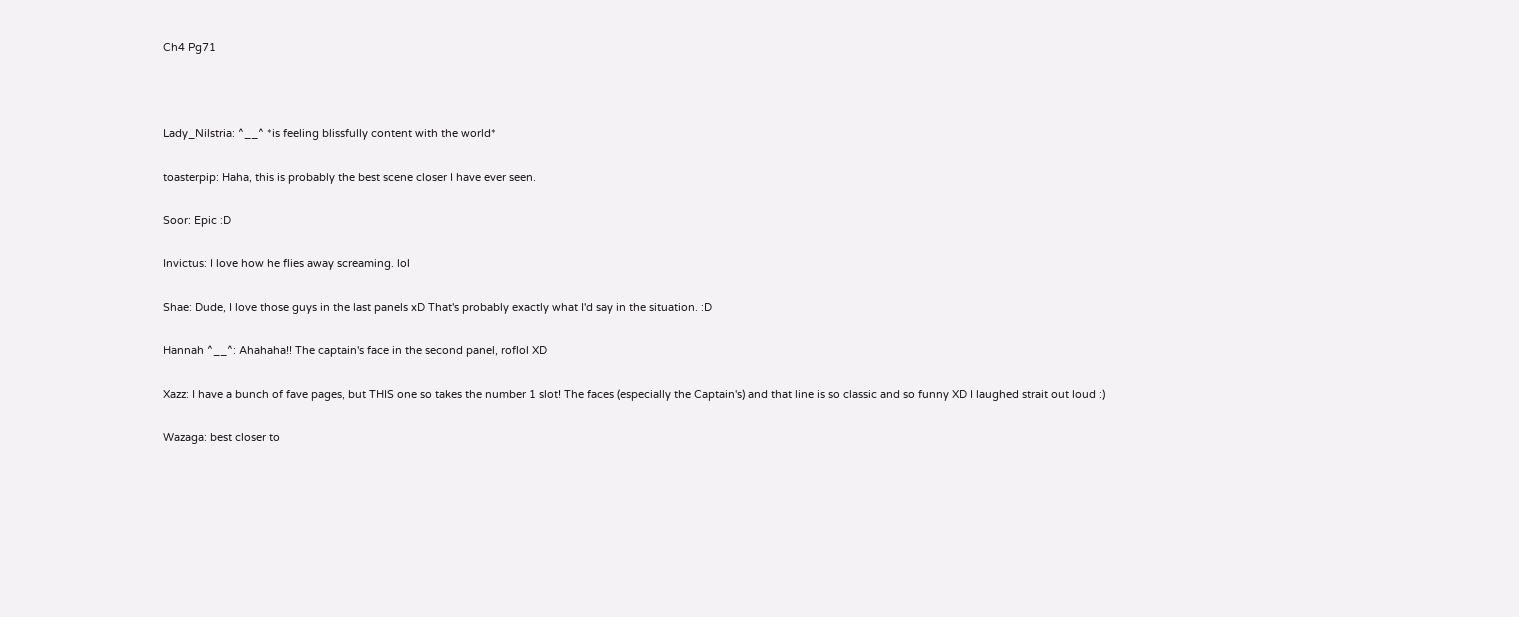Ch4 Pg71



Lady_Nilstria: ^__^ *is feeling blissfully content with the world*

toasterpip: Haha, this is probably the best scene closer I have ever seen.

Soor: Epic :D

Invictus: I love how he flies away screaming. lol

Shae: Dude, I love those guys in the last panels xD That's probably exactly what I'd say in the situation. :D

Hannah ^__^: Ahahaha!! The captain's face in the second panel, roflol XD

Xazz: I have a bunch of fave pages, but THIS one so takes the number 1 slot! The faces (especially the Captain's) and that line is so classic and so funny XD I laughed strait out loud :)

Wazaga: best closer to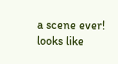a scene ever! looks like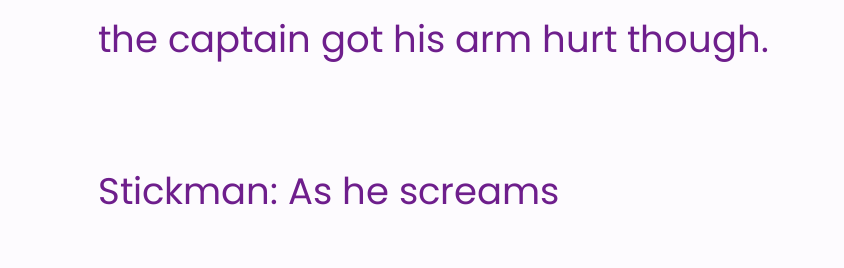the captain got his arm hurt though.

Stickman: As he screams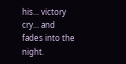his... victory cry... and fades into the night.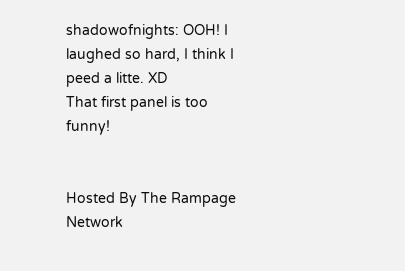shadowofnights: OOH! I laughed so hard, I think I peed a litte. XD
That first panel is too funny!


Hosted By The Rampage Network